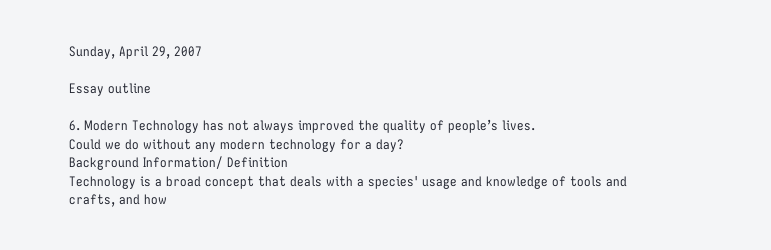Sunday, April 29, 2007

Essay outline

6. Modern Technology has not always improved the quality of people’s lives.
Could we do without any modern technology for a day?
Background Information/ Definition
Technology is a broad concept that deals with a species' usage and knowledge of tools and crafts, and how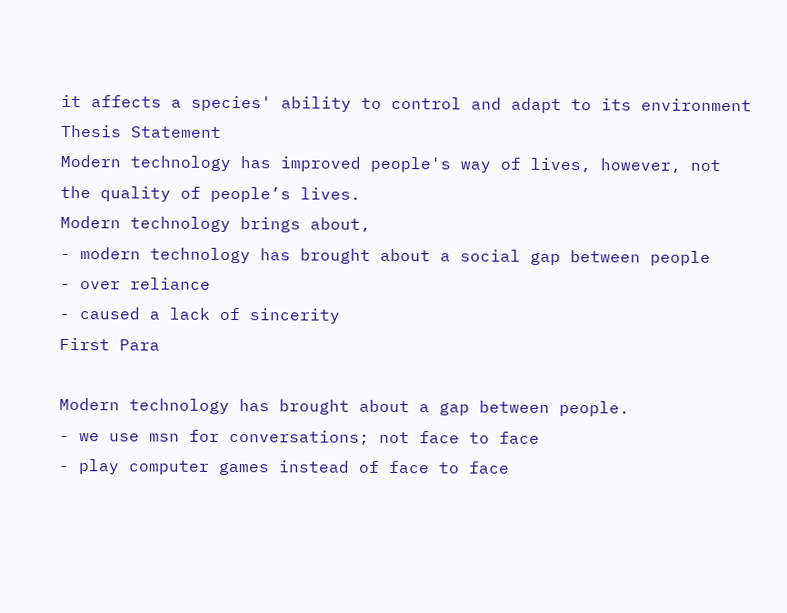it affects a species' ability to control and adapt to its environment
Thesis Statement
Modern technology has improved people's way of lives, however, not the quality of people’s lives.
Modern technology brings about,
- modern technology has brought about a social gap between people
- over reliance
- caused a lack of sincerity
First Para

Modern technology has brought about a gap between people.
- we use msn for conversations; not face to face
- play computer games instead of face to face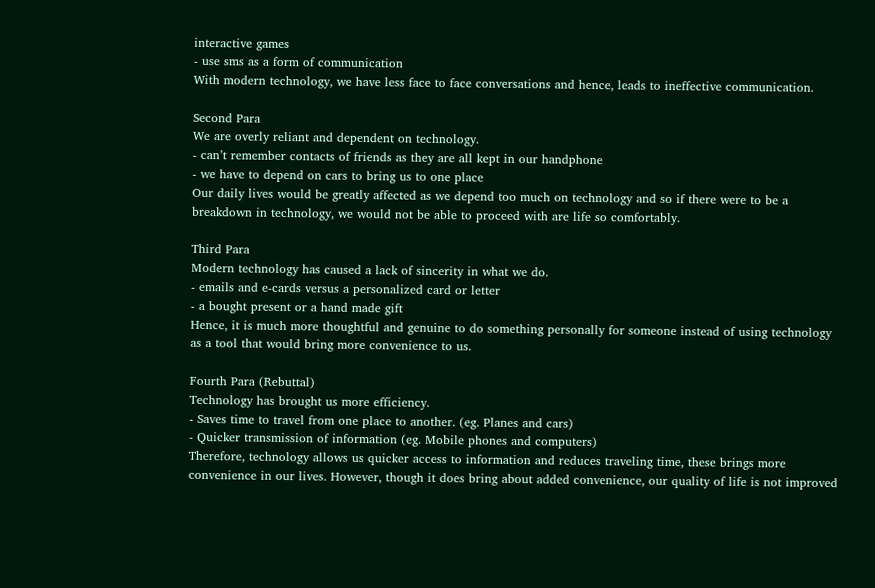interactive games
- use sms as a form of communication
With modern technology, we have less face to face conversations and hence, leads to ineffective communication.

Second Para
We are overly reliant and dependent on technology.
- can’t remember contacts of friends as they are all kept in our handphone
- we have to depend on cars to bring us to one place
Our daily lives would be greatly affected as we depend too much on technology and so if there were to be a breakdown in technology, we would not be able to proceed with are life so comfortably.

Third Para
Modern technology has caused a lack of sincerity in what we do.
- emails and e-cards versus a personalized card or letter
- a bought present or a hand made gift
Hence, it is much more thoughtful and genuine to do something personally for someone instead of using technology as a tool that would bring more convenience to us.

Fourth Para (Rebuttal)
Technology has brought us more efficiency.
- Saves time to travel from one place to another. (eg. Planes and cars)
- Quicker transmission of information (eg. Mobile phones and computers)
Therefore, technology allows us quicker access to information and reduces traveling time, these brings more convenience in our lives. However, though it does bring about added convenience, our quality of life is not improved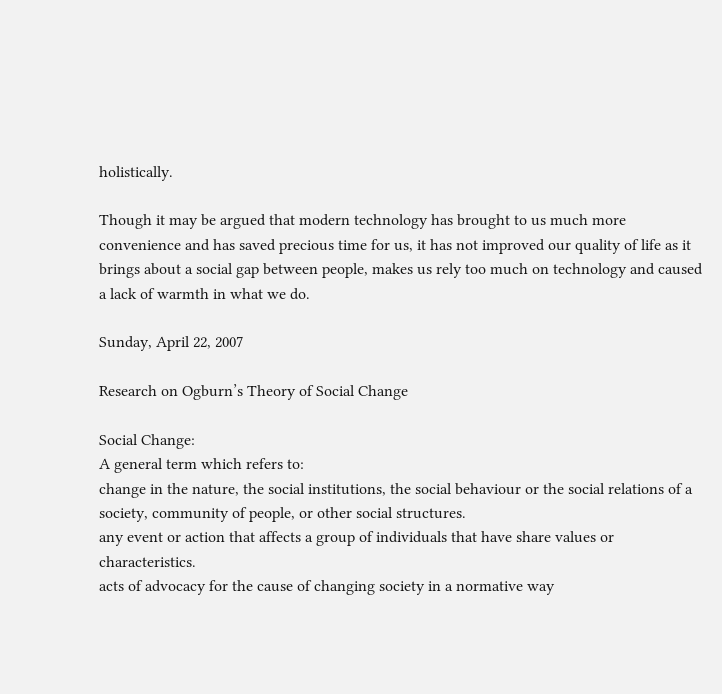holistically.

Though it may be argued that modern technology has brought to us much more convenience and has saved precious time for us, it has not improved our quality of life as it brings about a social gap between people, makes us rely too much on technology and caused a lack of warmth in what we do.

Sunday, April 22, 2007

Research on Ogburn’s Theory of Social Change

Social Change:
A general term which refers to:
change in the nature, the social institutions, the social behaviour or the social relations of a society, community of people, or other social structures.
any event or action that affects a group of individuals that have share values or characteristics.
acts of advocacy for the cause of changing society in a normative way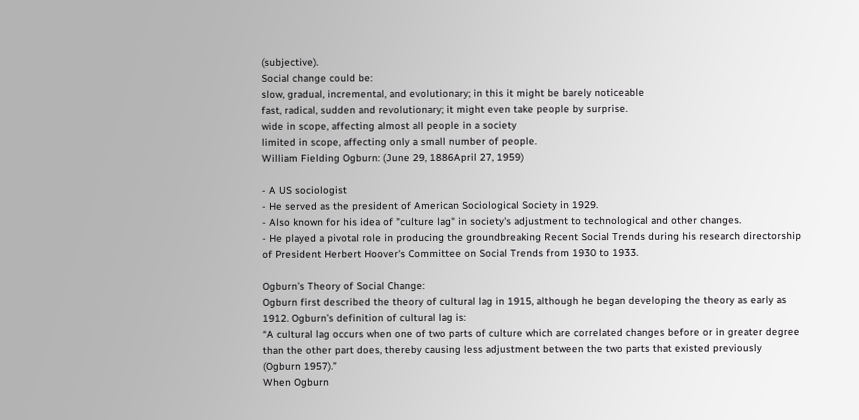(subjective).
Social change could be:
slow, gradual, incremental, and evolutionary; in this it might be barely noticeable
fast, radical, sudden and revolutionary; it might even take people by surprise.
wide in scope, affecting almost all people in a society
limited in scope, affecting only a small number of people.
William Fielding Ogburn: (June 29, 1886April 27, 1959)

- A US sociologist
- He served as the president of American Sociological Society in 1929.
- Also known for his idea of "culture lag" in society's adjustment to technological and other changes.
- He played a pivotal role in producing the groundbreaking Recent Social Trends during his research directorship of President Herbert Hoover's Committee on Social Trends from 1930 to 1933.

Ogburn’s Theory of Social Change:
Ogburn first described the theory of cultural lag in 1915, although he began developing the theory as early as 1912. Ogburn’s definition of cultural lag is:
“A cultural lag occurs when one of two parts of culture which are correlated changes before or in greater degree than the other part does, thereby causing less adjustment between the two parts that existed previously (Ogburn 1957).”
When Ogburn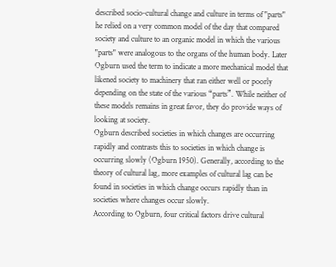described socio-cultural change and culture in terms of "parts" he relied on a very common model of the day that compared society and culture to an organic model in which the various "parts" were analogous to the organs of the human body. Later Ogburn used the term to indicate a more mechanical model that likened society to machinery that ran either well or poorly depending on the state of the various “parts”. While neither of these models remains in great favor, they do provide ways of looking at society.
Ogburn described societies in which changes are occurring rapidly and contrasts this to societies in which change is occurring slowly (Ogburn 1950). Generally, according to the theory of cultural lag, more examples of cultural lag can be found in societies in which change occurs rapidly than in societies where changes occur slowly.
According to Ogburn, four critical factors drive cultural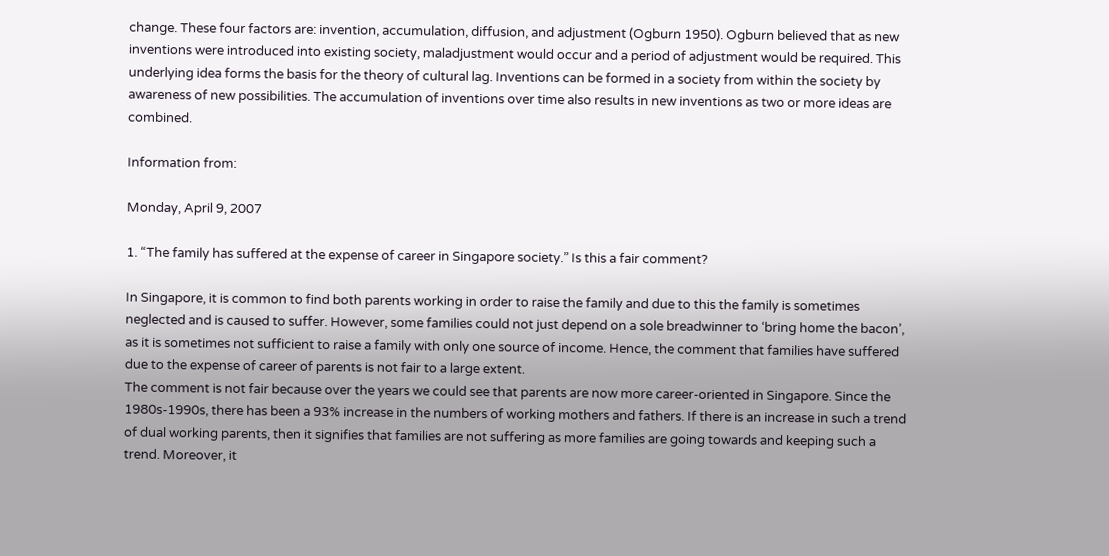change. These four factors are: invention, accumulation, diffusion, and adjustment (Ogburn 1950). Ogburn believed that as new inventions were introduced into existing society, maladjustment would occur and a period of adjustment would be required. This underlying idea forms the basis for the theory of cultural lag. Inventions can be formed in a society from within the society by awareness of new possibilities. The accumulation of inventions over time also results in new inventions as two or more ideas are combined.

Information from:

Monday, April 9, 2007

1. “The family has suffered at the expense of career in Singapore society.” Is this a fair comment?

In Singapore, it is common to find both parents working in order to raise the family and due to this the family is sometimes neglected and is caused to suffer. However, some families could not just depend on a sole breadwinner to ‘bring home the bacon’, as it is sometimes not sufficient to raise a family with only one source of income. Hence, the comment that families have suffered due to the expense of career of parents is not fair to a large extent.
The comment is not fair because over the years we could see that parents are now more career-oriented in Singapore. Since the 1980s-1990s, there has been a 93% increase in the numbers of working mothers and fathers. If there is an increase in such a trend of dual working parents, then it signifies that families are not suffering as more families are going towards and keeping such a trend. Moreover, it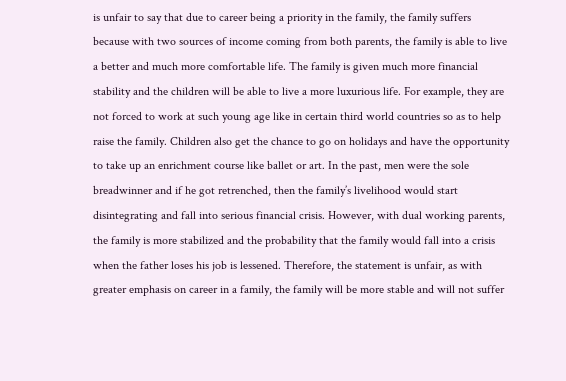is unfair to say that due to career being a priority in the family, the family suffers because with two sources of income coming from both parents, the family is able to live a better and much more comfortable life. The family is given much more financial stability and the children will be able to live a more luxurious life. For example, they are not forced to work at such young age like in certain third world countries so as to help raise the family. Children also get the chance to go on holidays and have the opportunity to take up an enrichment course like ballet or art. In the past, men were the sole breadwinner and if he got retrenched, then the family’s livelihood would start disintegrating and fall into serious financial crisis. However, with dual working parents, the family is more stabilized and the probability that the family would fall into a crisis when the father loses his job is lessened. Therefore, the statement is unfair, as with greater emphasis on career in a family, the family will be more stable and will not suffer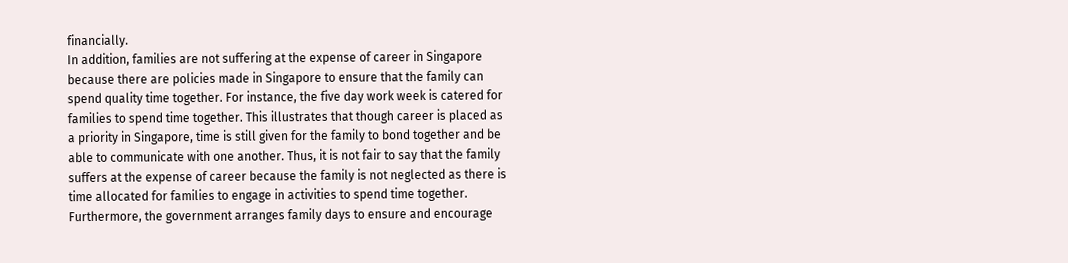financially.
In addition, families are not suffering at the expense of career in Singapore because there are policies made in Singapore to ensure that the family can spend quality time together. For instance, the five day work week is catered for families to spend time together. This illustrates that though career is placed as a priority in Singapore, time is still given for the family to bond together and be able to communicate with one another. Thus, it is not fair to say that the family suffers at the expense of career because the family is not neglected as there is time allocated for families to engage in activities to spend time together. Furthermore, the government arranges family days to ensure and encourage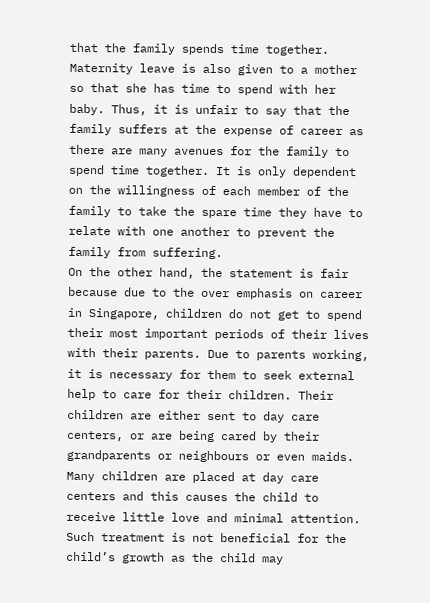that the family spends time together. Maternity leave is also given to a mother so that she has time to spend with her baby. Thus, it is unfair to say that the family suffers at the expense of career as there are many avenues for the family to spend time together. It is only dependent on the willingness of each member of the family to take the spare time they have to relate with one another to prevent the family from suffering.
On the other hand, the statement is fair because due to the over emphasis on career in Singapore, children do not get to spend their most important periods of their lives with their parents. Due to parents working, it is necessary for them to seek external help to care for their children. Their children are either sent to day care centers, or are being cared by their grandparents or neighbours or even maids. Many children are placed at day care centers and this causes the child to receive little love and minimal attention. Such treatment is not beneficial for the child’s growth as the child may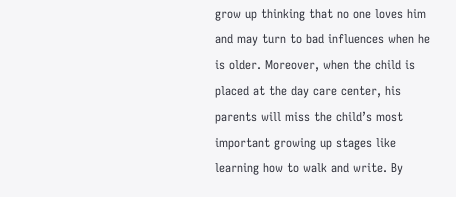grow up thinking that no one loves him and may turn to bad influences when he is older. Moreover, when the child is placed at the day care center, his parents will miss the child’s most important growing up stages like learning how to walk and write. By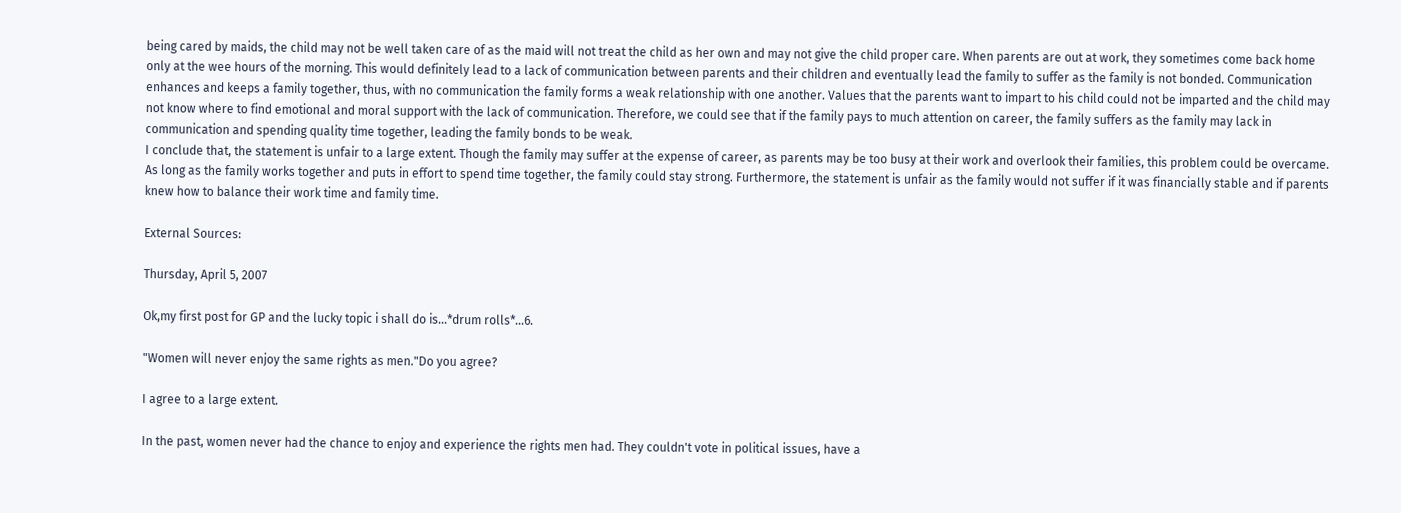being cared by maids, the child may not be well taken care of as the maid will not treat the child as her own and may not give the child proper care. When parents are out at work, they sometimes come back home only at the wee hours of the morning. This would definitely lead to a lack of communication between parents and their children and eventually lead the family to suffer as the family is not bonded. Communication enhances and keeps a family together, thus, with no communication the family forms a weak relationship with one another. Values that the parents want to impart to his child could not be imparted and the child may not know where to find emotional and moral support with the lack of communication. Therefore, we could see that if the family pays to much attention on career, the family suffers as the family may lack in communication and spending quality time together, leading the family bonds to be weak.
I conclude that, the statement is unfair to a large extent. Though the family may suffer at the expense of career, as parents may be too busy at their work and overlook their families, this problem could be overcame. As long as the family works together and puts in effort to spend time together, the family could stay strong. Furthermore, the statement is unfair as the family would not suffer if it was financially stable and if parents knew how to balance their work time and family time.

External Sources:

Thursday, April 5, 2007

Ok,my first post for GP and the lucky topic i shall do is...*drum rolls*...6.

"Women will never enjoy the same rights as men."Do you agree?

I agree to a large extent.

In the past, women never had the chance to enjoy and experience the rights men had. They couldn't vote in political issues, have a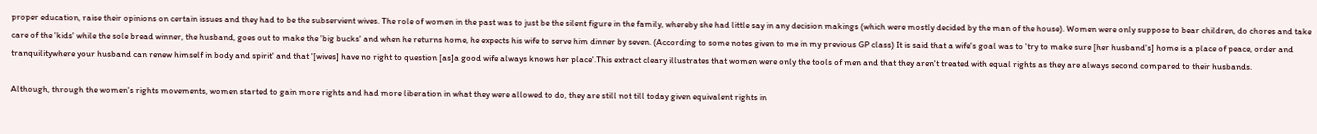proper education, raise their opinions on certain issues and they had to be the subservient wives. The role of women in the past was to just be the silent figure in the family, whereby she had little say in any decision makings (which were mostly decided by the man of the house). Women were only suppose to bear children, do chores and take care of the 'kids' while the sole bread winner, the husband, goes out to make the 'big bucks' and when he returns home, he expects his wife to serve him dinner by seven. (According to some notes given to me in my previous GP class) It is said that a wife's goal was to 'try to make sure [her husband's] home is a place of peace, order and tranquilitywhere your husband can renew himself in body and spirit' and that '[wives] have no right to question [as]a good wife always knows her place'.This extract cleary illustrates that women were only the tools of men and that they aren't treated with equal rights as they are always second compared to their husbands.

Although, through the women's rights movements, women started to gain more rights and had more liberation in what they were allowed to do, they are still not till today given equivalent rights in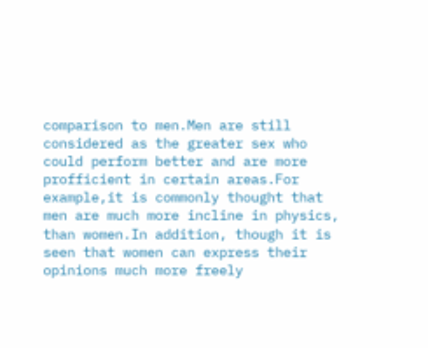comparison to men.Men are still considered as the greater sex who could perform better and are more profficient in certain areas.For example,it is commonly thought that men are much more incline in physics, than women.In addition, though it is seen that women can express their opinions much more freely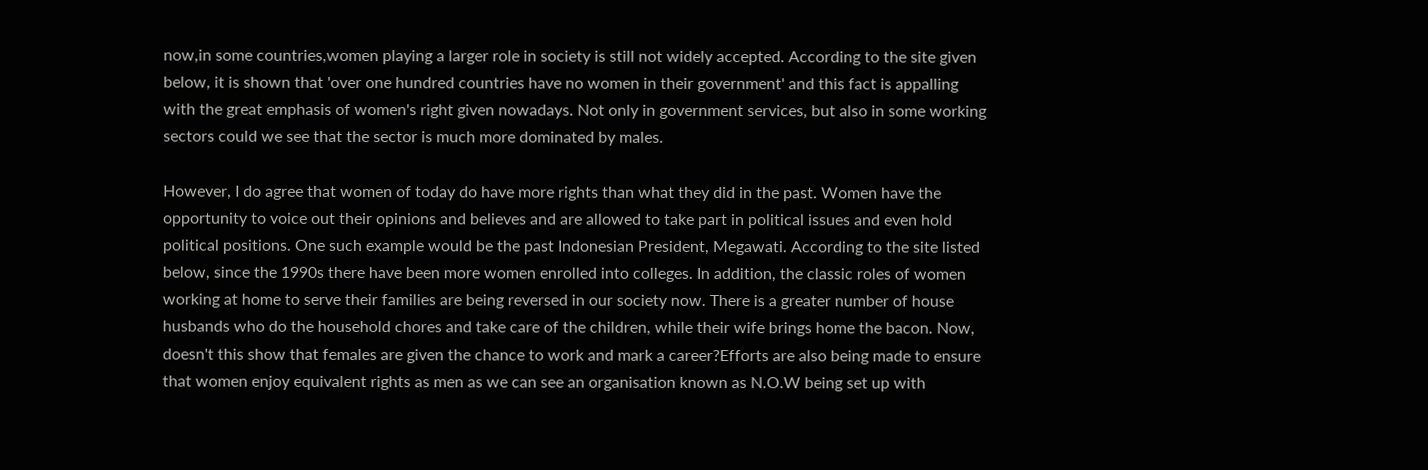now,in some countries,women playing a larger role in society is still not widely accepted. According to the site given below, it is shown that 'over one hundred countries have no women in their government' and this fact is appalling with the great emphasis of women's right given nowadays. Not only in government services, but also in some working sectors could we see that the sector is much more dominated by males.

However, I do agree that women of today do have more rights than what they did in the past. Women have the opportunity to voice out their opinions and believes and are allowed to take part in political issues and even hold political positions. One such example would be the past Indonesian President, Megawati. According to the site listed below, since the 1990s there have been more women enrolled into colleges. In addition, the classic roles of women working at home to serve their families are being reversed in our society now. There is a greater number of house husbands who do the household chores and take care of the children, while their wife brings home the bacon. Now, doesn't this show that females are given the chance to work and mark a career?Efforts are also being made to ensure that women enjoy equivalent rights as men as we can see an organisation known as N.O.W being set up with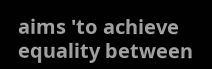aims 'to achieve equality between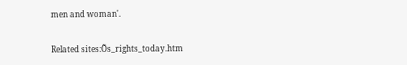men and woman'.

Related sites:Õs_rights_today.htm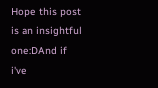Hope this post is an insightful one:DAnd if i've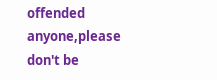offended anyone,please don't be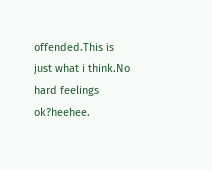offended.This is just what i think.No hard feelings ok?heehee.